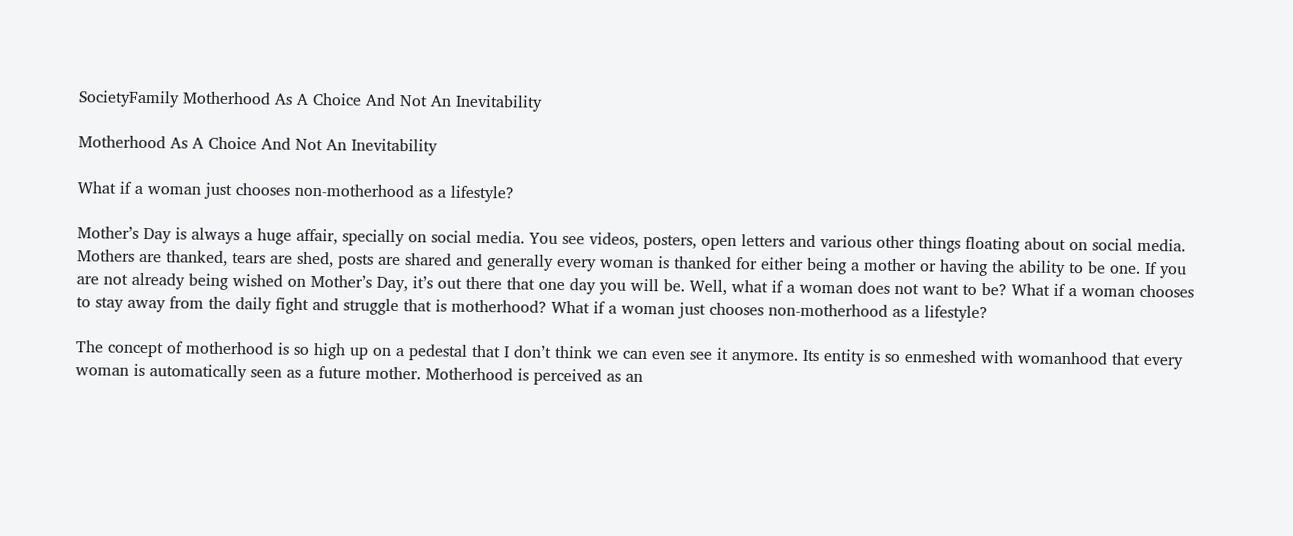SocietyFamily Motherhood As A Choice And Not An Inevitability

Motherhood As A Choice And Not An Inevitability

What if a woman just chooses non-motherhood as a lifestyle?

Mother’s Day is always a huge affair, specially on social media. You see videos, posters, open letters and various other things floating about on social media. Mothers are thanked, tears are shed, posts are shared and generally every woman is thanked for either being a mother or having the ability to be one. If you are not already being wished on Mother’s Day, it’s out there that one day you will be. Well, what if a woman does not want to be? What if a woman chooses to stay away from the daily fight and struggle that is motherhood? What if a woman just chooses non-motherhood as a lifestyle?

The concept of motherhood is so high up on a pedestal that I don’t think we can even see it anymore. Its entity is so enmeshed with womanhood that every woman is automatically seen as a future mother. Motherhood is perceived as an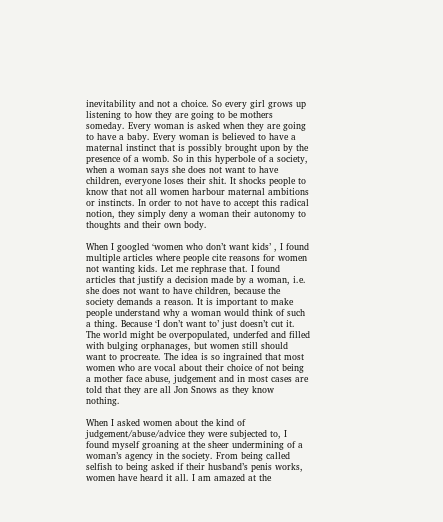inevitability and not a choice. So every girl grows up listening to how they are going to be mothers someday. Every woman is asked when they are going to have a baby. Every woman is believed to have a maternal instinct that is possibly brought upon by the presence of a womb. So in this hyperbole of a society, when a woman says she does not want to have children, everyone loses their shit. It shocks people to know that not all women harbour maternal ambitions or instincts. In order to not have to accept this radical notion, they simply deny a woman their autonomy to thoughts and their own body.

When I googled ‘women who don’t want kids’ , I found multiple articles where people cite reasons for women not wanting kids. Let me rephrase that. I found articles that justify a decision made by a woman, i.e. she does not want to have children, because the society demands a reason. It is important to make people understand why a woman would think of such a thing. Because ‘I don’t want to’ just doesn’t cut it. The world might be overpopulated, underfed and filled with bulging orphanages, but women still should want to procreate. The idea is so ingrained that most women who are vocal about their choice of not being a mother face abuse, judgement and in most cases are told that they are all Jon Snows as they know nothing.

When I asked women about the kind of judgement/abuse/advice they were subjected to, I found myself groaning at the sheer undermining of a woman’s agency in the society. From being called selfish to being asked if their husband’s penis works, women have heard it all. I am amazed at the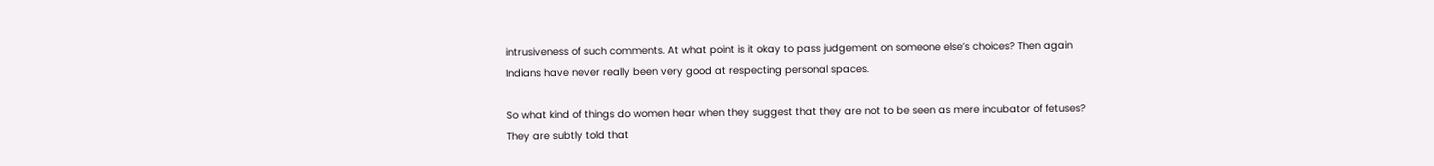intrusiveness of such comments. At what point is it okay to pass judgement on someone else’s choices? Then again Indians have never really been very good at respecting personal spaces.

So what kind of things do women hear when they suggest that they are not to be seen as mere incubator of fetuses? They are subtly told that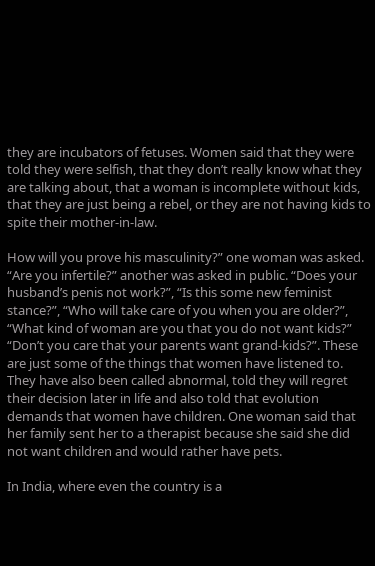they are incubators of fetuses. Women said that they were told they were selfish, that they don’t really know what they are talking about, that a woman is incomplete without kids, that they are just being a rebel, or they are not having kids to spite their mother-in-law.

How will you prove his masculinity?” one woman was asked. “Are you infertile?” another was asked in public. “Does your husband’s penis not work?”, “Is this some new feminist stance?”, “Who will take care of you when you are older?”, “What kind of woman are you that you do not want kids?” “Don’t you care that your parents want grand-kids?”. These are just some of the things that women have listened to. They have also been called abnormal, told they will regret their decision later in life and also told that evolution demands that women have children. One woman said that her family sent her to a therapist because she said she did not want children and would rather have pets.

In India, where even the country is a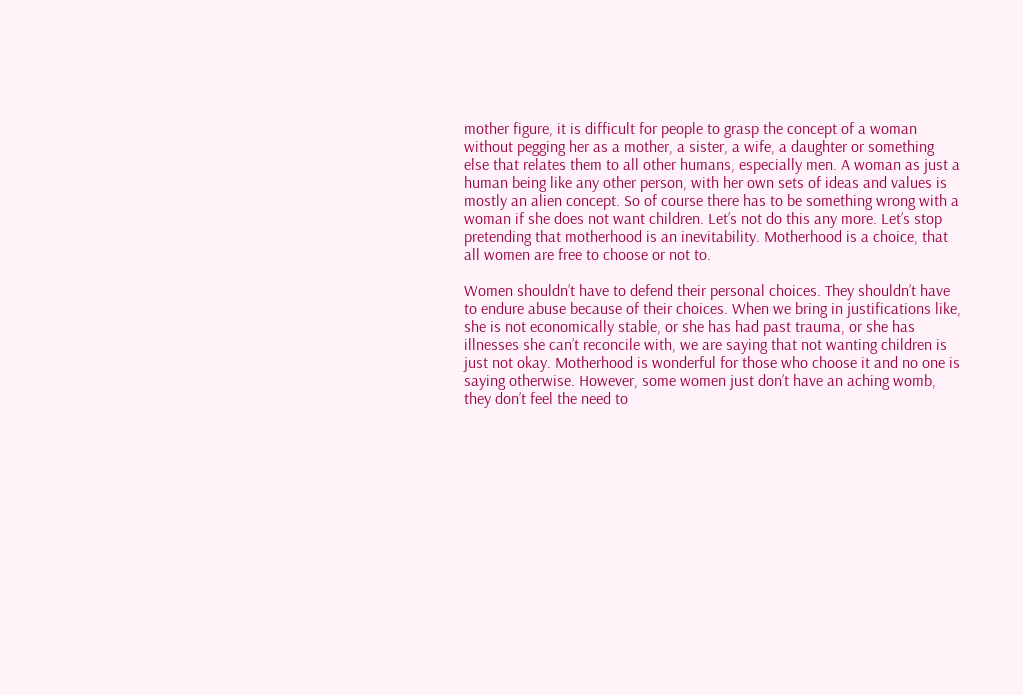mother figure, it is difficult for people to grasp the concept of a woman without pegging her as a mother, a sister, a wife, a daughter or something else that relates them to all other humans, especially men. A woman as just a human being like any other person, with her own sets of ideas and values is mostly an alien concept. So of course there has to be something wrong with a woman if she does not want children. Let’s not do this any more. Let’s stop pretending that motherhood is an inevitability. Motherhood is a choice, that all women are free to choose or not to.

Women shouldn’t have to defend their personal choices. They shouldn’t have to endure abuse because of their choices. When we bring in justifications like, she is not economically stable, or she has had past trauma, or she has illnesses she can’t reconcile with, we are saying that not wanting children is just not okay. Motherhood is wonderful for those who choose it and no one is saying otherwise. However, some women just don’t have an aching womb, they don’t feel the need to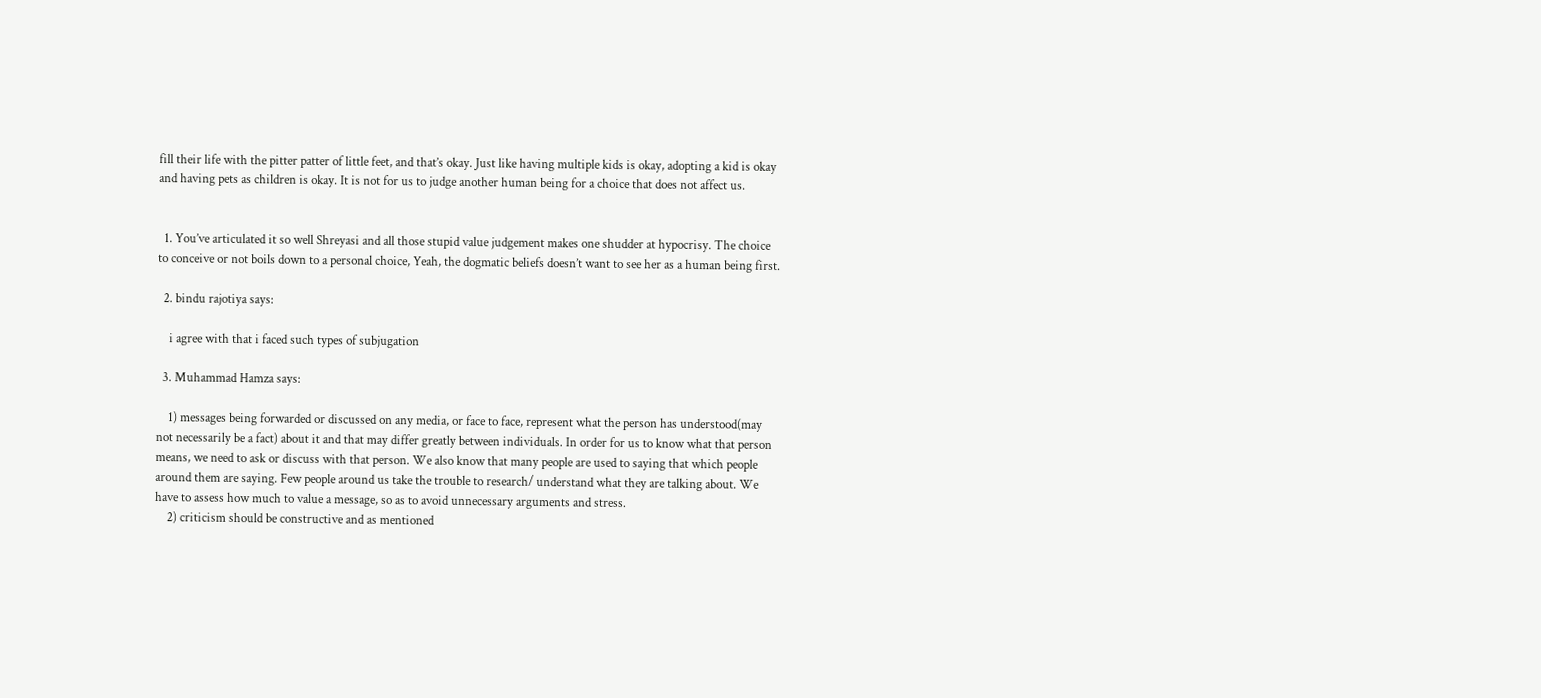fill their life with the pitter patter of little feet, and that’s okay. Just like having multiple kids is okay, adopting a kid is okay and having pets as children is okay. It is not for us to judge another human being for a choice that does not affect us.


  1. You’ve articulated it so well Shreyasi and all those stupid value judgement makes one shudder at hypocrisy. The choice to conceive or not boils down to a personal choice, Yeah, the dogmatic beliefs doesn’t want to see her as a human being first.

  2. bindu rajotiya says:

    i agree with that i faced such types of subjugation

  3. Muhammad Hamza says:

    1) messages being forwarded or discussed on any media, or face to face, represent what the person has understood(may not necessarily be a fact) about it and that may differ greatly between individuals. In order for us to know what that person means, we need to ask or discuss with that person. We also know that many people are used to saying that which people around them are saying. Few people around us take the trouble to research/ understand what they are talking about. We have to assess how much to value a message, so as to avoid unnecessary arguments and stress.
    2) criticism should be constructive and as mentioned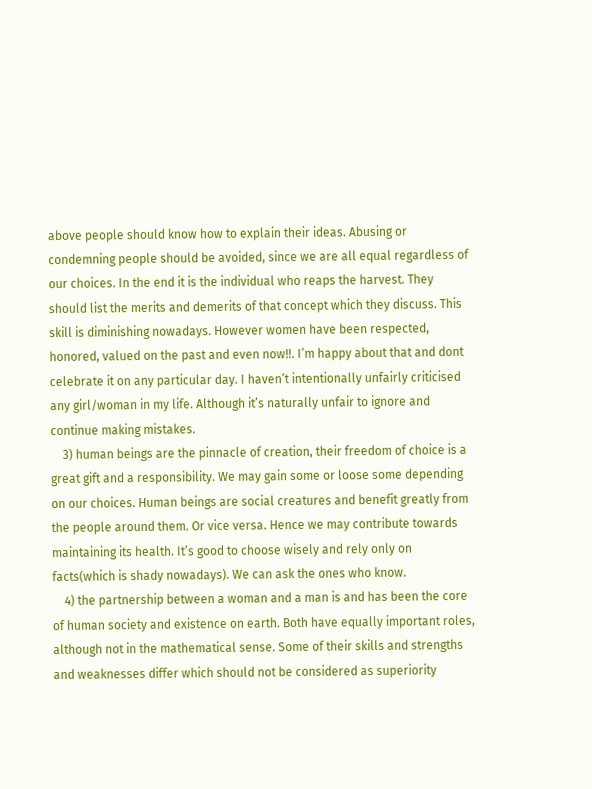above people should know how to explain their ideas. Abusing or condemning people should be avoided, since we are all equal regardless of our choices. In the end it is the individual who reaps the harvest. They should list the merits and demerits of that concept which they discuss. This skill is diminishing nowadays. However women have been respected, honored, valued on the past and even now!!. I’m happy about that and dont celebrate it on any particular day. I haven’t intentionally unfairly criticised any girl/woman in my life. Although it’s naturally unfair to ignore and continue making mistakes.
    3) human beings are the pinnacle of creation, their freedom of choice is a great gift and a responsibility. We may gain some or loose some depending on our choices. Human beings are social creatures and benefit greatly from the people around them. Or vice versa. Hence we may contribute towards maintaining its health. It’s good to choose wisely and rely only on facts(which is shady nowadays). We can ask the ones who know.
    4) the partnership between a woman and a man is and has been the core of human society and existence on earth. Both have equally important roles, although not in the mathematical sense. Some of their skills and strengths and weaknesses differ which should not be considered as superiority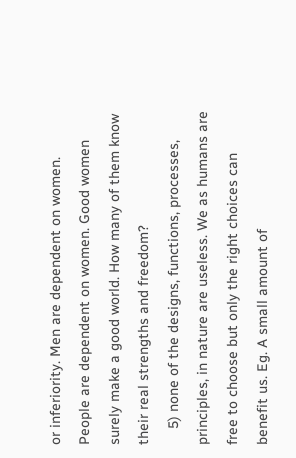or inferiority. Men are dependent on women. People are dependent on women. Good women surely make a good world. How many of them know their real strengths and freedom?
    5) none of the designs, functions, processes, principles, in nature are useless. We as humans are free to choose but only the right choices can benefit us. Eg. A small amount of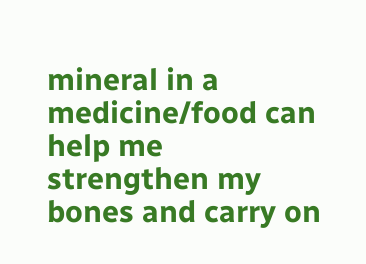mineral in a medicine/food can help me strengthen my bones and carry on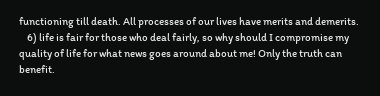functioning till death. All processes of our lives have merits and demerits.
    6) life is fair for those who deal fairly, so why should I compromise my quality of life for what news goes around about me! Only the truth can benefit.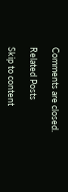Comments are closed.

Related Posts

Skip to content